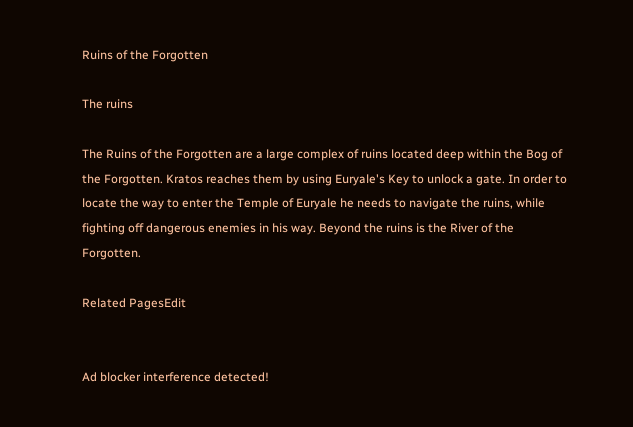Ruins of the Forgotten

The ruins

The Ruins of the Forgotten are a large complex of ruins located deep within the Bog of the Forgotten. Kratos reaches them by using Euryale's Key to unlock a gate. In order to locate the way to enter the Temple of Euryale he needs to navigate the ruins, while fighting off dangerous enemies in his way. Beyond the ruins is the River of the Forgotten.

Related PagesEdit


Ad blocker interference detected!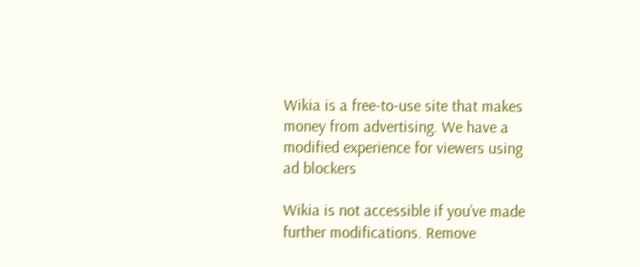Wikia is a free-to-use site that makes money from advertising. We have a modified experience for viewers using ad blockers

Wikia is not accessible if you’ve made further modifications. Remove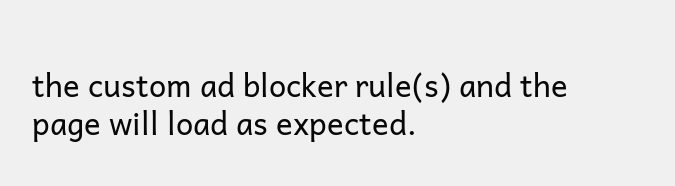the custom ad blocker rule(s) and the page will load as expected.